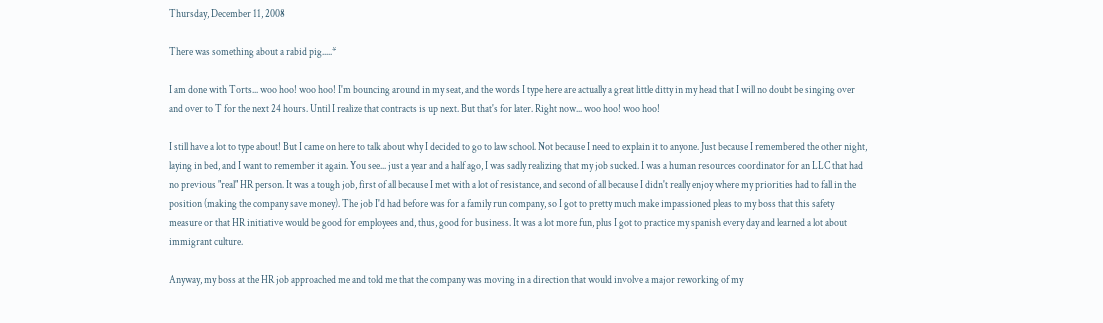Thursday, December 11, 2008

There was something about a rabid pig.....*

I am done with Torts... woo hoo! woo hoo! I'm bouncing around in my seat, and the words I type here are actually a great little ditty in my head that I will no doubt be singing over and over to T for the next 24 hours. Until I realize that contracts is up next. But that's for later. Right now... woo hoo! woo hoo!

I still have a lot to type about! But I came on here to talk about why I decided to go to law school. Not because I need to explain it to anyone. Just because I remembered the other night, laying in bed, and I want to remember it again. You see... just a year and a half ago, I was sadly realizing that my job sucked. I was a human resources coordinator for an LLC that had no previous "real" HR person. It was a tough job, first of all because I met with a lot of resistance, and second of all because I didn't really enjoy where my priorities had to fall in the position (making the company save money). The job I'd had before was for a family run company, so I got to pretty much make impassioned pleas to my boss that this safety measure or that HR initiative would be good for employees and, thus, good for business. It was a lot more fun, plus I got to practice my spanish every day and learned a lot about immigrant culture.

Anyway, my boss at the HR job approached me and told me that the company was moving in a direction that would involve a major reworking of my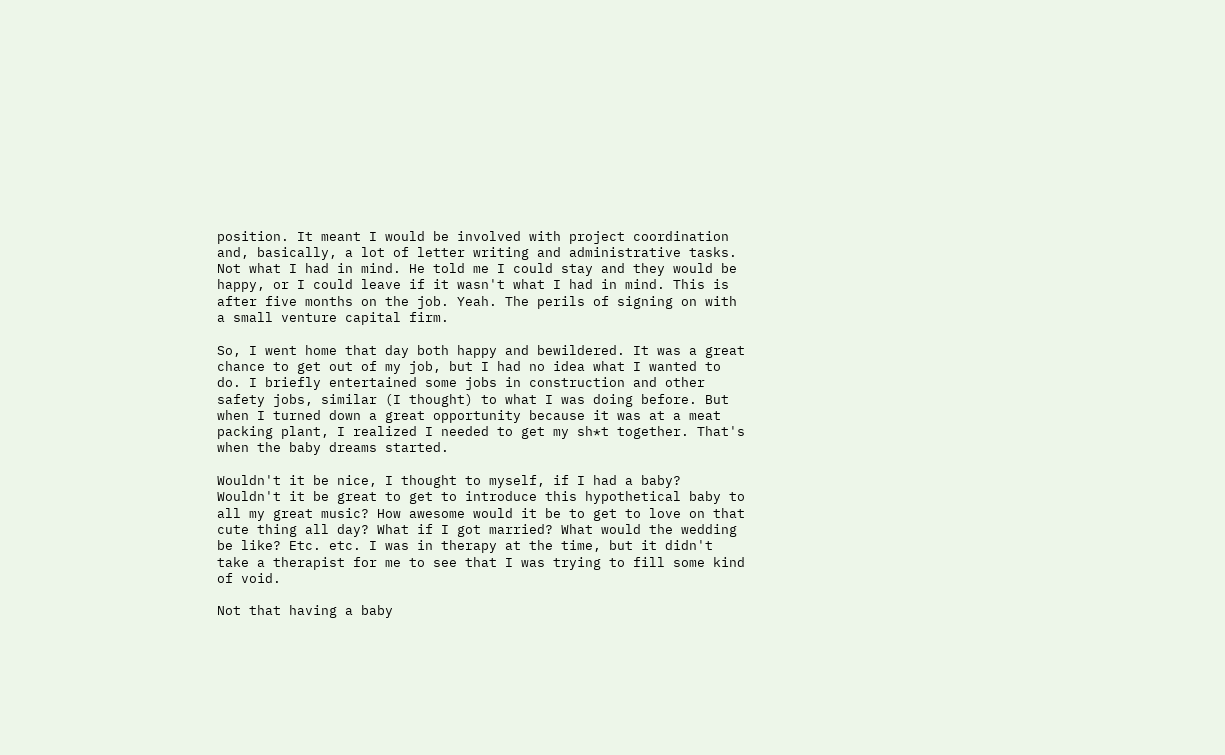position. It meant I would be involved with project coordination and, basically, a lot of letter writing and administrative tasks. Not what I had in mind. He told me I could stay and they would be happy, or I could leave if it wasn't what I had in mind. This is after five months on the job. Yeah. The perils of signing on with a small venture capital firm.

So, I went home that day both happy and bewildered. It was a great chance to get out of my job, but I had no idea what I wanted to do. I briefly entertained some jobs in construction and other safety jobs, similar (I thought) to what I was doing before. But when I turned down a great opportunity because it was at a meat packing plant, I realized I needed to get my sh*t together. That's when the baby dreams started.

Wouldn't it be nice, I thought to myself, if I had a baby? Wouldn't it be great to get to introduce this hypothetical baby to all my great music? How awesome would it be to get to love on that cute thing all day? What if I got married? What would the wedding be like? Etc. etc. I was in therapy at the time, but it didn't take a therapist for me to see that I was trying to fill some kind of void.

Not that having a baby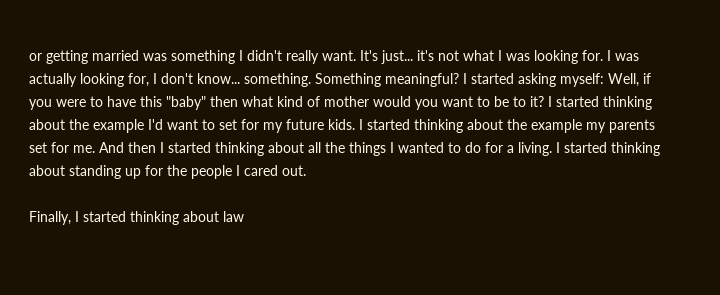or getting married was something I didn't really want. It's just... it's not what I was looking for. I was actually looking for, I don't know... something. Something meaningful? I started asking myself: Well, if you were to have this "baby" then what kind of mother would you want to be to it? I started thinking about the example I'd want to set for my future kids. I started thinking about the example my parents set for me. And then I started thinking about all the things I wanted to do for a living. I started thinking about standing up for the people I cared out.

Finally, I started thinking about law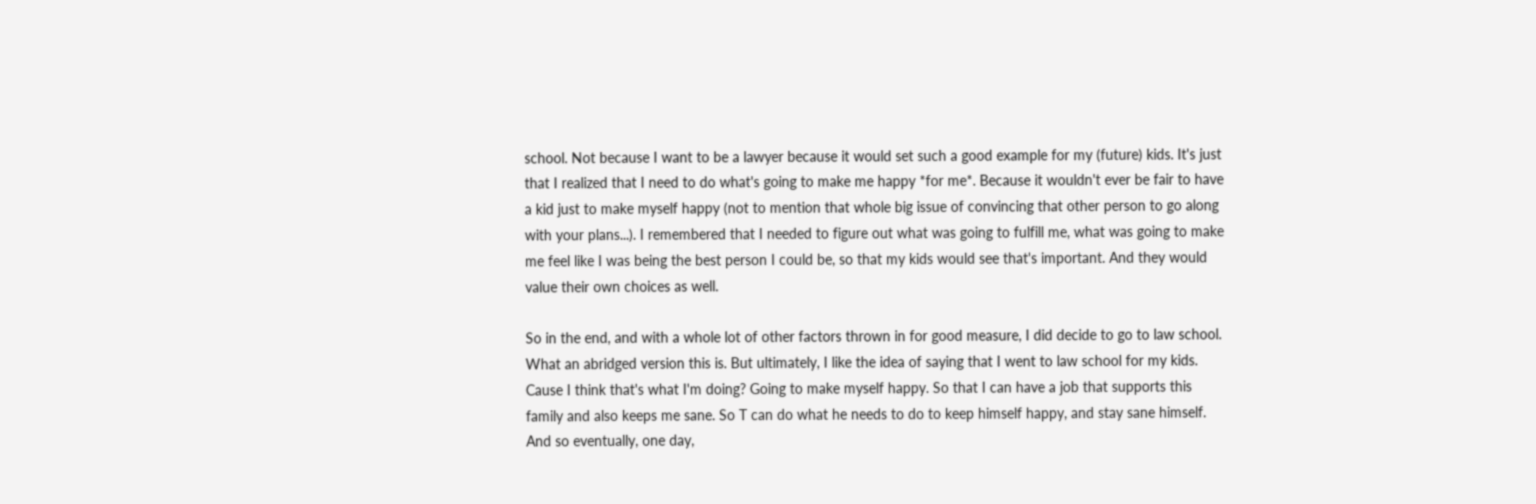school. Not because I want to be a lawyer because it would set such a good example for my (future) kids. It's just that I realized that I need to do what's going to make me happy *for me*. Because it wouldn't ever be fair to have a kid just to make myself happy (not to mention that whole big issue of convincing that other person to go along with your plans...). I remembered that I needed to figure out what was going to fulfill me, what was going to make me feel like I was being the best person I could be, so that my kids would see that's important. And they would value their own choices as well.

So in the end, and with a whole lot of other factors thrown in for good measure, I did decide to go to law school. What an abridged version this is. But ultimately, I like the idea of saying that I went to law school for my kids. Cause I think that's what I'm doing? Going to make myself happy. So that I can have a job that supports this family and also keeps me sane. So T can do what he needs to do to keep himself happy, and stay sane himself. And so eventually, one day,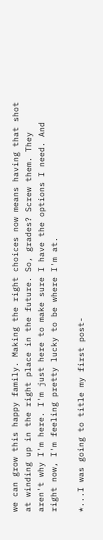we can grow this happy family. Making the right choices now means having that shot at winding up in the right place in the future. So, grades? Screw them. They aren't why I'm here. I'm just here to make sure I have the options I need. And right now, I'm feeling pretty lucky to be where I'm at.

*...I was going to title my first post-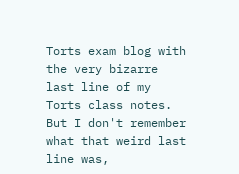Torts exam blog with the very bizarre last line of my Torts class notes. But I don't remember what that weird last line was,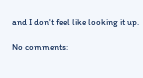and I don't feel like looking it up.

No comments: